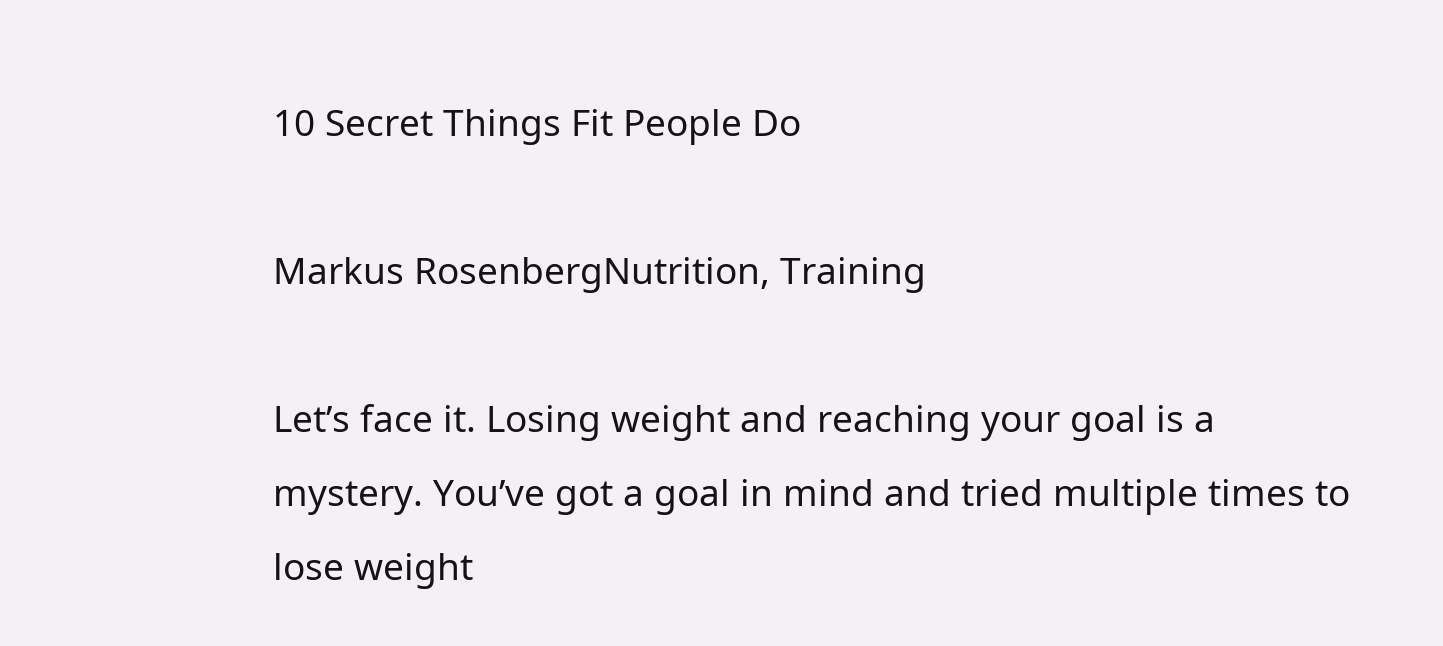10 Secret Things Fit People Do

Markus RosenbergNutrition, Training

Let’s face it. Losing weight and reaching your goal is a mystery. You’ve got a goal in mind and tried multiple times to lose weight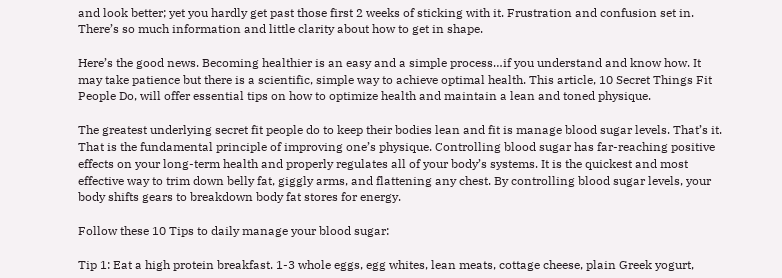and look better; yet you hardly get past those first 2 weeks of sticking with it. Frustration and confusion set in. There’s so much information and little clarity about how to get in shape.

Here’s the good news. Becoming healthier is an easy and a simple process…if you understand and know how. It may take patience but there is a scientific, simple way to achieve optimal health. This article, 10 Secret Things Fit People Do, will offer essential tips on how to optimize health and maintain a lean and toned physique.

The greatest underlying secret fit people do to keep their bodies lean and fit is manage blood sugar levels. That’s it. That is the fundamental principle of improving one’s physique. Controlling blood sugar has far-reaching positive effects on your long-term health and properly regulates all of your body’s systems. It is the quickest and most effective way to trim down belly fat, giggly arms, and flattening any chest. By controlling blood sugar levels, your body shifts gears to breakdown body fat stores for energy.

Follow these 10 Tips to daily manage your blood sugar:

Tip 1: Eat a high protein breakfast. 1-3 whole eggs, egg whites, lean meats, cottage cheese, plain Greek yogurt,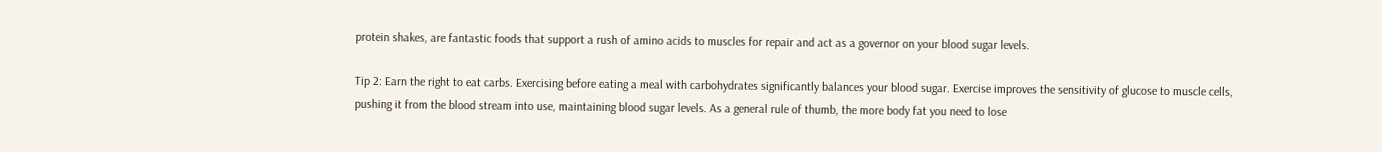protein shakes, are fantastic foods that support a rush of amino acids to muscles for repair and act as a governor on your blood sugar levels.

Tip 2: Earn the right to eat carbs. Exercising before eating a meal with carbohydrates significantly balances your blood sugar. Exercise improves the sensitivity of glucose to muscle cells, pushing it from the blood stream into use, maintaining blood sugar levels. As a general rule of thumb, the more body fat you need to lose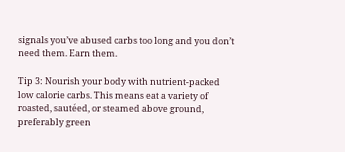signals you’ve abused carbs too long and you don’t need them. Earn them.

Tip 3: Nourish your body with nutrient-packed low calorie carbs. This means eat a variety of roasted, sautéed, or steamed above ground, preferably green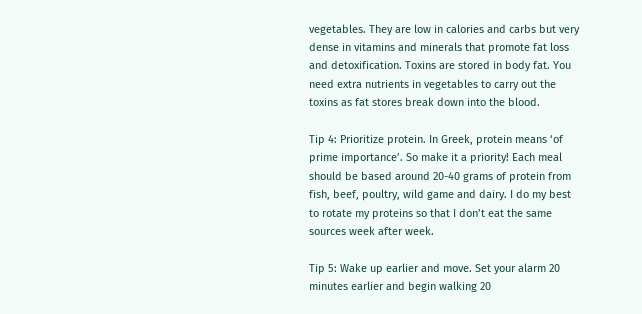vegetables. They are low in calories and carbs but very dense in vitamins and minerals that promote fat loss and detoxification. Toxins are stored in body fat. You need extra nutrients in vegetables to carry out the toxins as fat stores break down into the blood.

Tip 4: Prioritize protein. In Greek, protein means ‘of prime importance’. So make it a priority! Each meal should be based around 20-40 grams of protein from fish, beef, poultry, wild game and dairy. I do my best to rotate my proteins so that I don’t eat the same sources week after week.

Tip 5: Wake up earlier and move. Set your alarm 20 minutes earlier and begin walking 20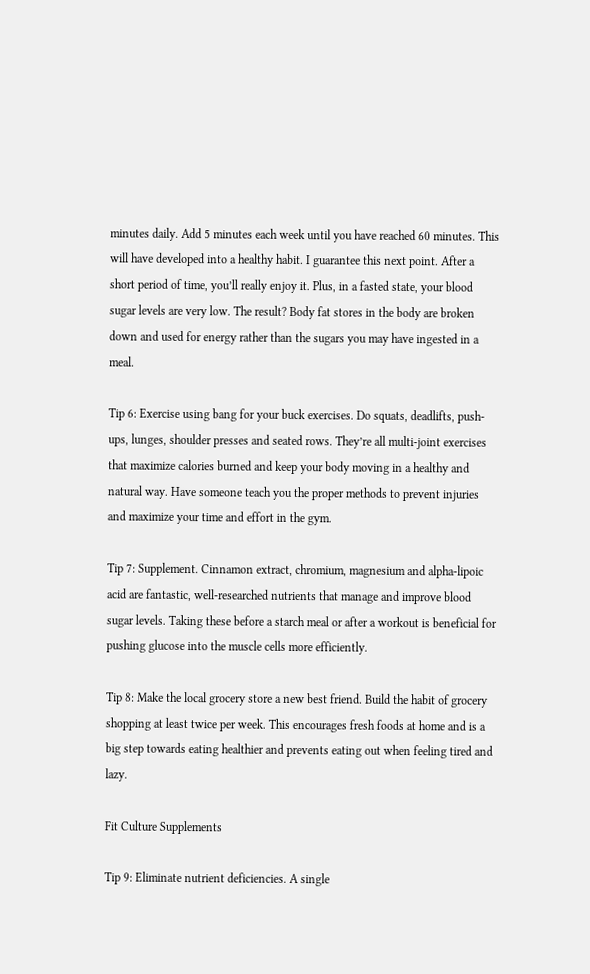minutes daily. Add 5 minutes each week until you have reached 60 minutes. This will have developed into a healthy habit. I guarantee this next point. After a short period of time, you’ll really enjoy it. Plus, in a fasted state, your blood sugar levels are very low. The result? Body fat stores in the body are broken down and used for energy rather than the sugars you may have ingested in a meal.

Tip 6: Exercise using bang for your buck exercises. Do squats, deadlifts, push-ups, lunges, shoulder presses and seated rows. They’re all multi-joint exercises that maximize calories burned and keep your body moving in a healthy and natural way. Have someone teach you the proper methods to prevent injuries and maximize your time and effort in the gym.

Tip 7: Supplement. Cinnamon extract, chromium, magnesium and alpha-lipoic acid are fantastic, well-researched nutrients that manage and improve blood sugar levels. Taking these before a starch meal or after a workout is beneficial for pushing glucose into the muscle cells more efficiently.

Tip 8: Make the local grocery store a new best friend. Build the habit of grocery shopping at least twice per week. This encourages fresh foods at home and is a big step towards eating healthier and prevents eating out when feeling tired and lazy.

Fit Culture Supplements

Tip 9: Eliminate nutrient deficiencies. A single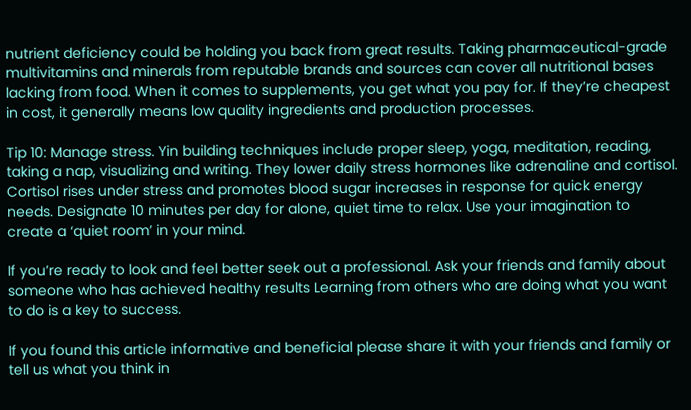nutrient deficiency could be holding you back from great results. Taking pharmaceutical-grade multivitamins and minerals from reputable brands and sources can cover all nutritional bases lacking from food. When it comes to supplements, you get what you pay for. If they’re cheapest in cost, it generally means low quality ingredients and production processes.

Tip 10: Manage stress. Yin building techniques include proper sleep, yoga, meditation, reading, taking a nap, visualizing and writing. They lower daily stress hormones like adrenaline and cortisol. Cortisol rises under stress and promotes blood sugar increases in response for quick energy needs. Designate 10 minutes per day for alone, quiet time to relax. Use your imagination to create a ‘quiet room’ in your mind.

If you’re ready to look and feel better seek out a professional. Ask your friends and family about someone who has achieved healthy results Learning from others who are doing what you want to do is a key to success.

If you found this article informative and beneficial please share it with your friends and family or tell us what you think in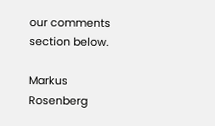our comments section below.

Markus Rosenberg